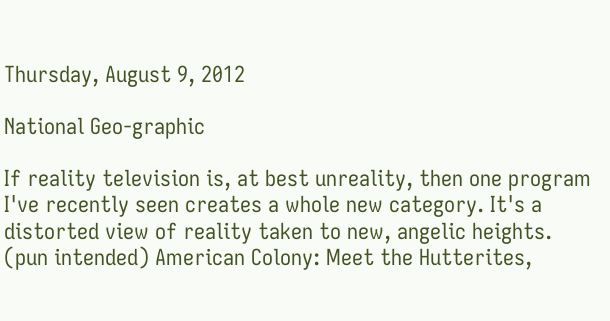Thursday, August 9, 2012

National Geo-graphic

If reality television is, at best unreality, then one program I've recently seen creates a whole new category. It's a distorted view of reality taken to new, angelic heights. (pun intended) American Colony: Meet the Hutterites,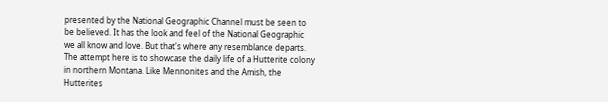presented by the National Geographic Channel must be seen to be believed. It has the look and feel of the National Geographic we all know and love. But that's where any resemblance departs. The attempt here is to showcase the daily life of a Hutterite colony in northern Montana. Like Mennonites and the Amish, the Hutterites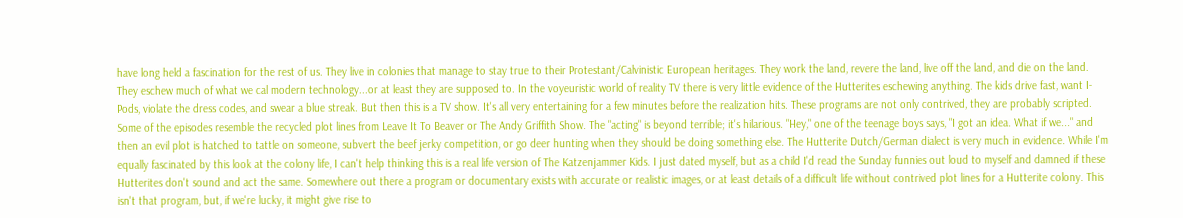have long held a fascination for the rest of us. They live in colonies that manage to stay true to their Protestant/Calvinistic European heritages. They work the land, revere the land, live off the land, and die on the land. They eschew much of what we cal modern technology...or at least they are supposed to. In the voyeuristic world of reality TV there is very little evidence of the Hutterites eschewing anything. The kids drive fast, want I-Pods, violate the dress codes, and swear a blue streak. But then this is a TV show. It's all very entertaining for a few minutes before the realization hits. These programs are not only contrived, they are probably scripted. Some of the episodes resemble the recycled plot lines from Leave It To Beaver or The Andy Griffith Show. The "acting" is beyond terrible; it's hilarious. "Hey," one of the teenage boys says, "I got an idea. What if we..." and then an evil plot is hatched to tattle on someone, subvert the beef jerky competition, or go deer hunting when they should be doing something else. The Hutterite Dutch/German dialect is very much in evidence. While I'm equally fascinated by this look at the colony life, I can't help thinking this is a real life version of The Katzenjammer Kids. I just dated myself, but as a child I'd read the Sunday funnies out loud to myself and damned if these Hutterites don't sound and act the same. Somewhere out there a program or documentary exists with accurate or realistic images, or at least details of a difficult life without contrived plot lines for a Hutterite colony. This isn't that program, but, if we're lucky, it might give rise to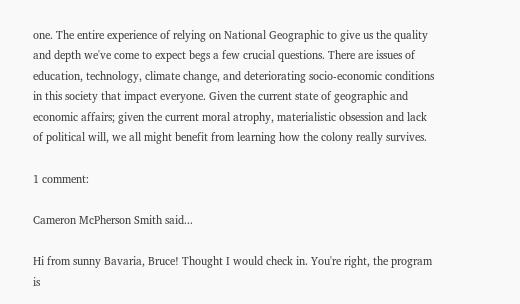one. The entire experience of relying on National Geographic to give us the quality and depth we've come to expect begs a few crucial questions. There are issues of education, technology, climate change, and deteriorating socio-economic conditions in this society that impact everyone. Given the current state of geographic and economic affairs; given the current moral atrophy, materialistic obsession and lack of political will, we all might benefit from learning how the colony really survives.

1 comment:

Cameron McPherson Smith said...

Hi from sunny Bavaria, Bruce! Thought I would check in. You're right, the program is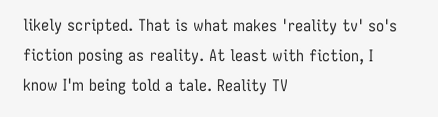likely scripted. That is what makes 'reality tv' so's fiction posing as reality. At least with fiction, I know I'm being told a tale. Reality TV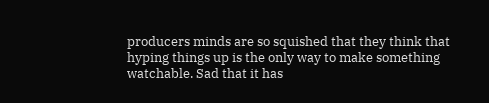producers minds are so squished that they think that hyping things up is the only way to make something watchable. Sad that it has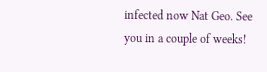infected now Nat Geo. See you in a couple of weeks!